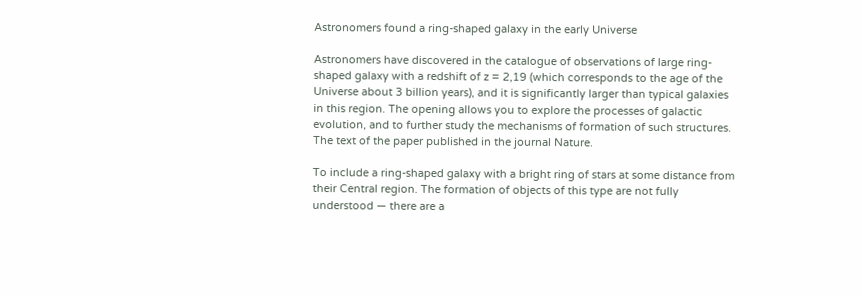Astronomers found a ring-shaped galaxy in the early Universe

Astronomers have discovered in the catalogue of observations of large ring-shaped galaxy with a redshift of z = 2,19 (which corresponds to the age of the Universe about 3 billion years), and it is significantly larger than typical galaxies in this region. The opening allows you to explore the processes of galactic evolution, and to further study the mechanisms of formation of such structures. The text of the paper published in the journal Nature.

To include a ring-shaped galaxy with a bright ring of stars at some distance from their Central region. The formation of objects of this type are not fully understood — there are a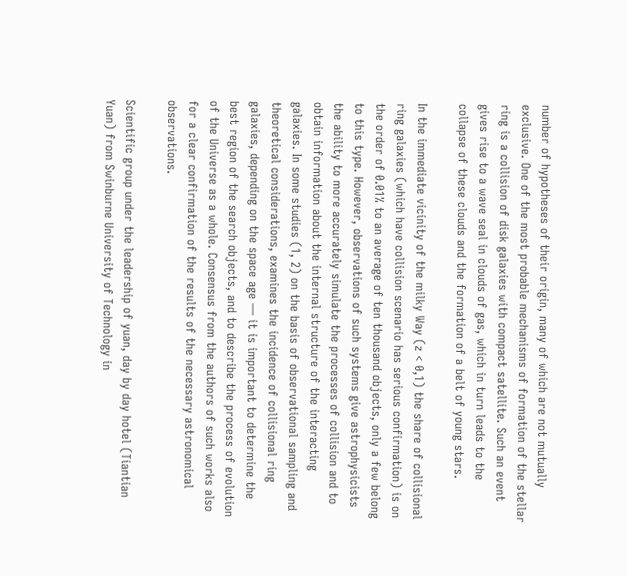number of hypotheses of their origin, many of which are not mutually exclusive. One of the most probable mechanisms of formation of the stellar ring is a collision of disk galaxies with compact satellite. Such an event gives rise to a wave seal in clouds of gas, which in turn leads to the collapse of these clouds and the formation of a belt of young stars.

In the immediate vicinity of the milky Way (z < 0,1) the share of collisional ring galaxies (which have collision scenario has serious confirmation) is on the order of 0.01% to an average of ten thousand objects, only a few belong to this type. However, observations of such systems give astrophysicists the ability to more accurately simulate the processes of collision and to obtain information about the internal structure of the interacting galaxies. In some studies (1, 2) on the basis of observational sampling and theoretical considerations, examines the incidence of collisional ring galaxies, depending on the space age — it is important to determine the best region of the search objects, and to describe the process of evolution of the Universe as a whole. Consensus from the authors of such works also for a clear confirmation of the results of the necessary astronomical observations.

Scientific group under the leadership of yuan, day by day hotel (Tiantian Yuan) from Swinburne University of Technology in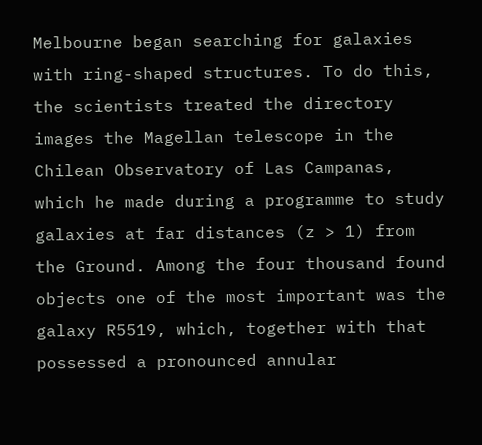Melbourne began searching for galaxies with ring-shaped structures. To do this, the scientists treated the directory images the Magellan telescope in the Chilean Observatory of Las Campanas, which he made during a programme to study galaxies at far distances (z > 1) from the Ground. Among the four thousand found objects one of the most important was the galaxy R5519, which, together with that possessed a pronounced annular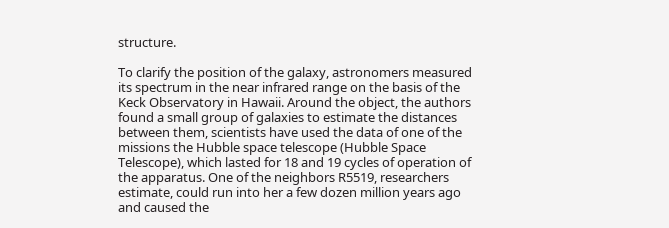structure.

To clarify the position of the galaxy, astronomers measured its spectrum in the near infrared range on the basis of the Keck Observatory in Hawaii. Around the object, the authors found a small group of galaxies to estimate the distances between them, scientists have used the data of one of the missions the Hubble space telescope (Hubble Space Telescope), which lasted for 18 and 19 cycles of operation of the apparatus. One of the neighbors R5519, researchers estimate, could run into her a few dozen million years ago and caused the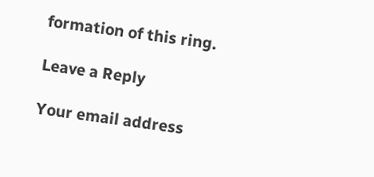formation of this ring.

Leave a Reply

Your email address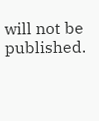will not be published.